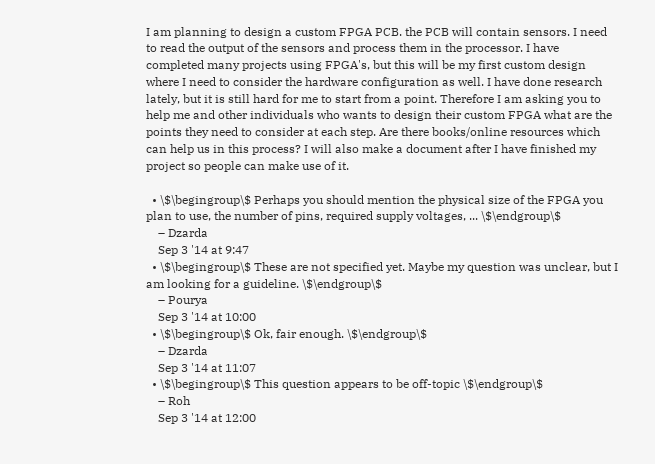I am planning to design a custom FPGA PCB. the PCB will contain sensors. I need to read the output of the sensors and process them in the processor. I have completed many projects using FPGA's, but this will be my first custom design where I need to consider the hardware configuration as well. I have done research lately, but it is still hard for me to start from a point. Therefore I am asking you to help me and other individuals who wants to design their custom FPGA what are the points they need to consider at each step. Are there books/online resources which can help us in this process? I will also make a document after I have finished my project so people can make use of it.

  • \$\begingroup\$ Perhaps you should mention the physical size of the FPGA you plan to use, the number of pins, required supply voltages, ... \$\endgroup\$
    – Dzarda
    Sep 3 '14 at 9:47
  • \$\begingroup\$ These are not specified yet. Maybe my question was unclear, but I am looking for a guideline. \$\endgroup\$
    – Pourya
    Sep 3 '14 at 10:00
  • \$\begingroup\$ Ok, fair enough. \$\endgroup\$
    – Dzarda
    Sep 3 '14 at 11:07
  • \$\begingroup\$ This question appears to be off-topic \$\endgroup\$
    – Roh
    Sep 3 '14 at 12:00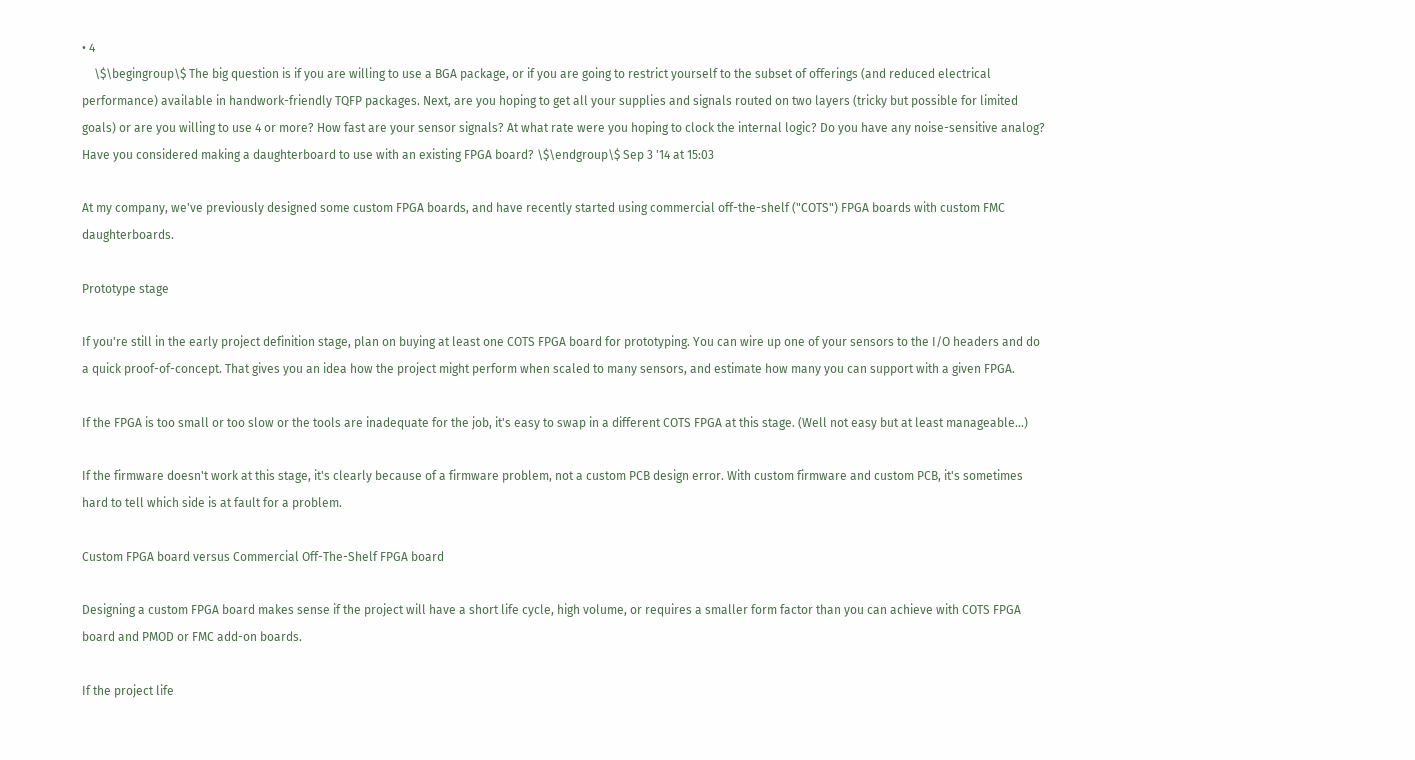• 4
    \$\begingroup\$ The big question is if you are willing to use a BGA package, or if you are going to restrict yourself to the subset of offerings (and reduced electrical performance) available in handwork-friendly TQFP packages. Next, are you hoping to get all your supplies and signals routed on two layers (tricky but possible for limited goals) or are you willing to use 4 or more? How fast are your sensor signals? At what rate were you hoping to clock the internal logic? Do you have any noise-sensitive analog? Have you considered making a daughterboard to use with an existing FPGA board? \$\endgroup\$ Sep 3 '14 at 15:03

At my company, we've previously designed some custom FPGA boards, and have recently started using commercial off-the-shelf ("COTS") FPGA boards with custom FMC daughterboards.

Prototype stage

If you're still in the early project definition stage, plan on buying at least one COTS FPGA board for prototyping. You can wire up one of your sensors to the I/O headers and do a quick proof-of-concept. That gives you an idea how the project might perform when scaled to many sensors, and estimate how many you can support with a given FPGA.

If the FPGA is too small or too slow or the tools are inadequate for the job, it's easy to swap in a different COTS FPGA at this stage. (Well not easy but at least manageable...)

If the firmware doesn't work at this stage, it's clearly because of a firmware problem, not a custom PCB design error. With custom firmware and custom PCB, it's sometimes hard to tell which side is at fault for a problem.

Custom FPGA board versus Commercial Off-The-Shelf FPGA board

Designing a custom FPGA board makes sense if the project will have a short life cycle, high volume, or requires a smaller form factor than you can achieve with COTS FPGA board and PMOD or FMC add-on boards.

If the project life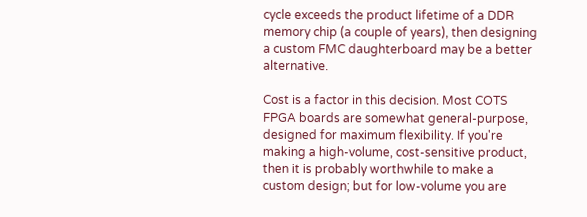cycle exceeds the product lifetime of a DDR memory chip (a couple of years), then designing a custom FMC daughterboard may be a better alternative.

Cost is a factor in this decision. Most COTS FPGA boards are somewhat general-purpose, designed for maximum flexibility. If you're making a high-volume, cost-sensitive product, then it is probably worthwhile to make a custom design; but for low-volume you are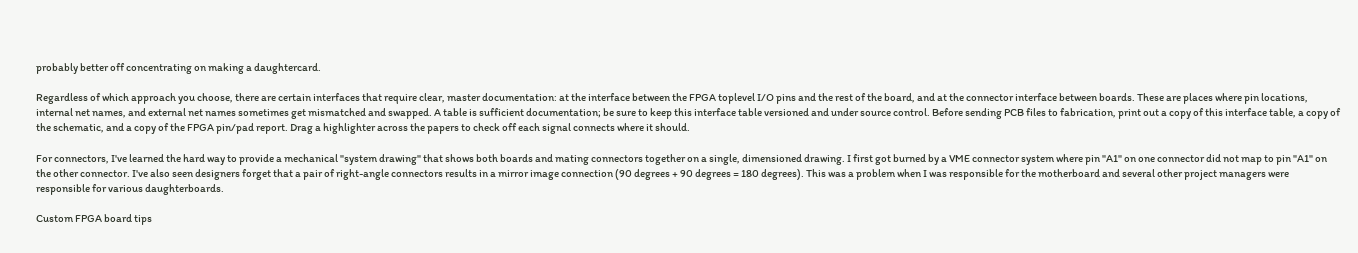probably better off concentrating on making a daughtercard.

Regardless of which approach you choose, there are certain interfaces that require clear, master documentation: at the interface between the FPGA toplevel I/O pins and the rest of the board, and at the connector interface between boards. These are places where pin locations, internal net names, and external net names sometimes get mismatched and swapped. A table is sufficient documentation; be sure to keep this interface table versioned and under source control. Before sending PCB files to fabrication, print out a copy of this interface table, a copy of the schematic, and a copy of the FPGA pin/pad report. Drag a highlighter across the papers to check off each signal connects where it should.

For connectors, I've learned the hard way to provide a mechanical "system drawing" that shows both boards and mating connectors together on a single, dimensioned drawing. I first got burned by a VME connector system where pin "A1" on one connector did not map to pin "A1" on the other connector. I've also seen designers forget that a pair of right-angle connectors results in a mirror image connection (90 degrees + 90 degrees = 180 degrees). This was a problem when I was responsible for the motherboard and several other project managers were responsible for various daughterboards.

Custom FPGA board tips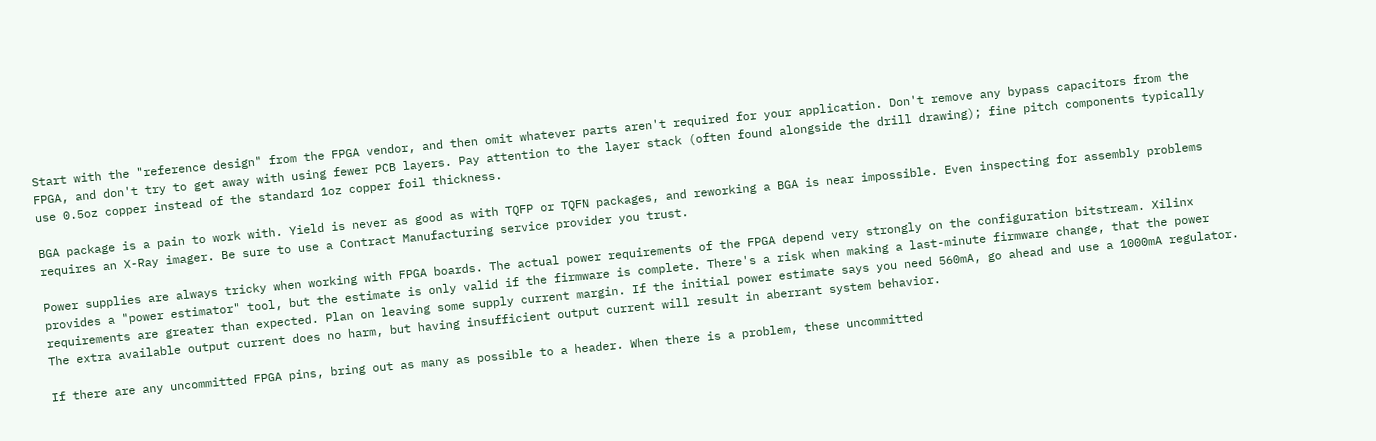Start with the "reference design" from the FPGA vendor, and then omit whatever parts aren't required for your application. Don't remove any bypass capacitors from the FPGA, and don't try to get away with using fewer PCB layers. Pay attention to the layer stack (often found alongside the drill drawing); fine pitch components typically use 0.5oz copper instead of the standard 1oz copper foil thickness.

BGA package is a pain to work with. Yield is never as good as with TQFP or TQFN packages, and reworking a BGA is near impossible. Even inspecting for assembly problems requires an X-Ray imager. Be sure to use a Contract Manufacturing service provider you trust.

Power supplies are always tricky when working with FPGA boards. The actual power requirements of the FPGA depend very strongly on the configuration bitstream. Xilinx provides a "power estimator" tool, but the estimate is only valid if the firmware is complete. There's a risk when making a last-minute firmware change, that the power requirements are greater than expected. Plan on leaving some supply current margin. If the initial power estimate says you need 560mA, go ahead and use a 1000mA regulator. The extra available output current does no harm, but having insufficient output current will result in aberrant system behavior.

If there are any uncommitted FPGA pins, bring out as many as possible to a header. When there is a problem, these uncommitted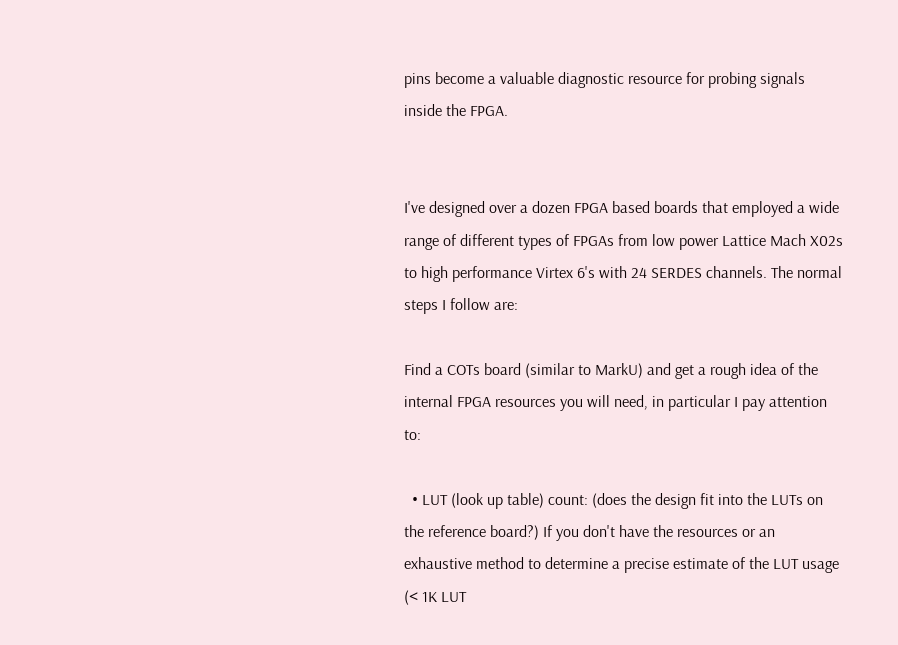pins become a valuable diagnostic resource for probing signals inside the FPGA.


I've designed over a dozen FPGA based boards that employed a wide range of different types of FPGAs from low power Lattice Mach X02s to high performance Virtex 6's with 24 SERDES channels. The normal steps I follow are:

Find a COTs board (similar to MarkU) and get a rough idea of the internal FPGA resources you will need, in particular I pay attention to:

  • LUT (look up table) count: (does the design fit into the LUTs on the reference board?) If you don't have the resources or an exhaustive method to determine a precise estimate of the LUT usage (< 1K LUT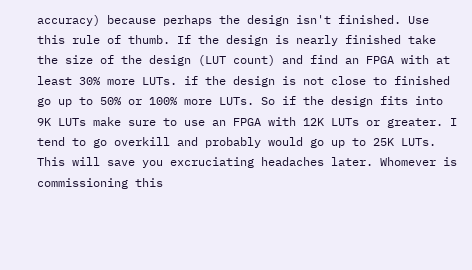accuracy) because perhaps the design isn't finished. Use this rule of thumb. If the design is nearly finished take the size of the design (LUT count) and find an FPGA with at least 30% more LUTs. if the design is not close to finished go up to 50% or 100% more LUTs. So if the design fits into 9K LUTs make sure to use an FPGA with 12K LUTs or greater. I tend to go overkill and probably would go up to 25K LUTs. This will save you excruciating headaches later. Whomever is commissioning this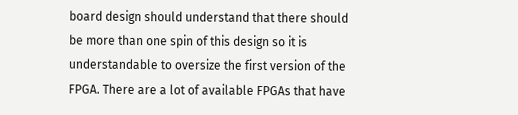board design should understand that there should be more than one spin of this design so it is understandable to oversize the first version of the FPGA. There are a lot of available FPGAs that have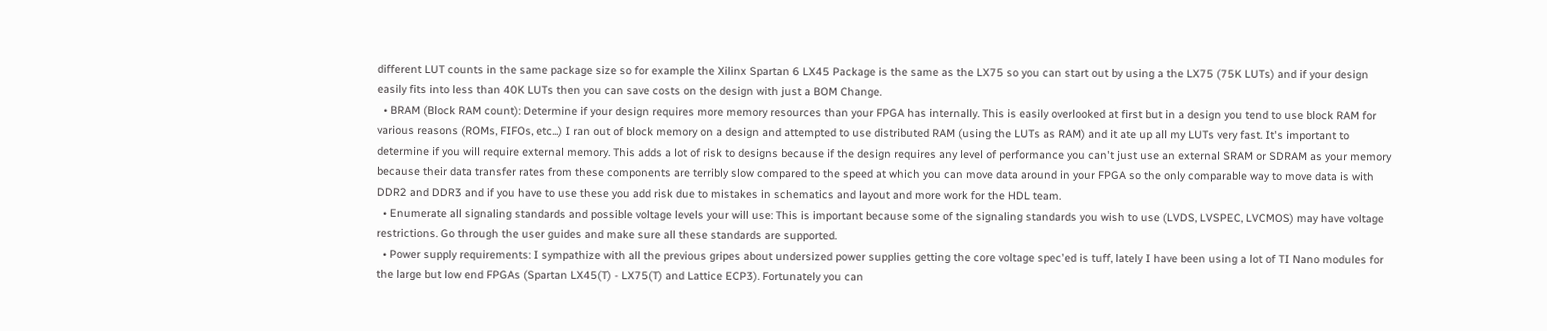different LUT counts in the same package size so for example the Xilinx Spartan 6 LX45 Package is the same as the LX75 so you can start out by using a the LX75 (75K LUTs) and if your design easily fits into less than 40K LUTs then you can save costs on the design with just a BOM Change.
  • BRAM (Block RAM count): Determine if your design requires more memory resources than your FPGA has internally. This is easily overlooked at first but in a design you tend to use block RAM for various reasons (ROMs, FIFOs, etc...) I ran out of block memory on a design and attempted to use distributed RAM (using the LUTs as RAM) and it ate up all my LUTs very fast. It's important to determine if you will require external memory. This adds a lot of risk to designs because if the design requires any level of performance you can't just use an external SRAM or SDRAM as your memory because their data transfer rates from these components are terribly slow compared to the speed at which you can move data around in your FPGA so the only comparable way to move data is with DDR2 and DDR3 and if you have to use these you add risk due to mistakes in schematics and layout and more work for the HDL team.
  • Enumerate all signaling standards and possible voltage levels your will use: This is important because some of the signaling standards you wish to use (LVDS, LVSPEC, LVCMOS) may have voltage restrictions. Go through the user guides and make sure all these standards are supported.
  • Power supply requirements: I sympathize with all the previous gripes about undersized power supplies getting the core voltage spec'ed is tuff, lately I have been using a lot of TI Nano modules for the large but low end FPGAs (Spartan LX45(T) - LX75(T) and Lattice ECP3). Fortunately you can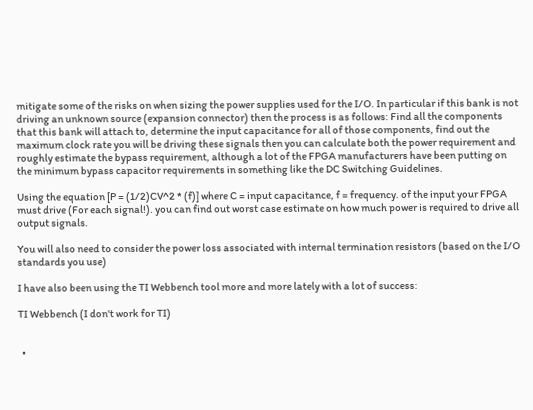mitigate some of the risks on when sizing the power supplies used for the I/O. In particular if this bank is not driving an unknown source (expansion connector) then the process is as follows: Find all the components that this bank will attach to, determine the input capacitance for all of those components, find out the maximum clock rate you will be driving these signals then you can calculate both the power requirement and roughly estimate the bypass requirement, although a lot of the FPGA manufacturers have been putting on the minimum bypass capacitor requirements in something like the DC Switching Guidelines.

Using the equation [P = (1/2)CV^2 * (f)] where C = input capacitance, f = frequency. of the input your FPGA must drive (For each signal!). you can find out worst case estimate on how much power is required to drive all output signals.

You will also need to consider the power loss associated with internal termination resistors (based on the I/O standards you use)

I have also been using the TI Webbench tool more and more lately with a lot of success:

TI Webbench (I don't work for TI)


  •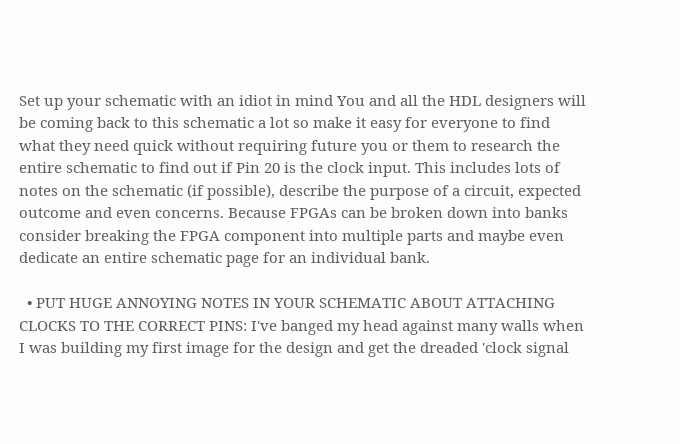Set up your schematic with an idiot in mind You and all the HDL designers will be coming back to this schematic a lot so make it easy for everyone to find what they need quick without requiring future you or them to research the entire schematic to find out if Pin 20 is the clock input. This includes lots of notes on the schematic (if possible), describe the purpose of a circuit, expected outcome and even concerns. Because FPGAs can be broken down into banks consider breaking the FPGA component into multiple parts and maybe even dedicate an entire schematic page for an individual bank.

  • PUT HUGE ANNOYING NOTES IN YOUR SCHEMATIC ABOUT ATTACHING CLOCKS TO THE CORRECT PINS: I've banged my head against many walls when I was building my first image for the design and get the dreaded 'clock signal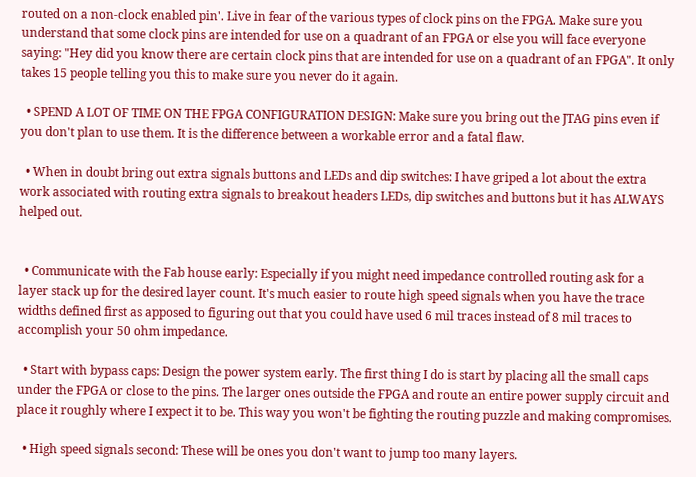routed on a non-clock enabled pin'. Live in fear of the various types of clock pins on the FPGA. Make sure you understand that some clock pins are intended for use on a quadrant of an FPGA or else you will face everyone saying: "Hey did you know there are certain clock pins that are intended for use on a quadrant of an FPGA". It only takes 15 people telling you this to make sure you never do it again.

  • SPEND A LOT OF TIME ON THE FPGA CONFIGURATION DESIGN: Make sure you bring out the JTAG pins even if you don't plan to use them. It is the difference between a workable error and a fatal flaw.

  • When in doubt bring out extra signals buttons and LEDs and dip switches: I have griped a lot about the extra work associated with routing extra signals to breakout headers LEDs, dip switches and buttons but it has ALWAYS helped out.


  • Communicate with the Fab house early: Especially if you might need impedance controlled routing ask for a layer stack up for the desired layer count. It's much easier to route high speed signals when you have the trace widths defined first as apposed to figuring out that you could have used 6 mil traces instead of 8 mil traces to accomplish your 50 ohm impedance.

  • Start with bypass caps: Design the power system early. The first thing I do is start by placing all the small caps under the FPGA or close to the pins. The larger ones outside the FPGA and route an entire power supply circuit and place it roughly where I expect it to be. This way you won't be fighting the routing puzzle and making compromises.

  • High speed signals second: These will be ones you don't want to jump too many layers.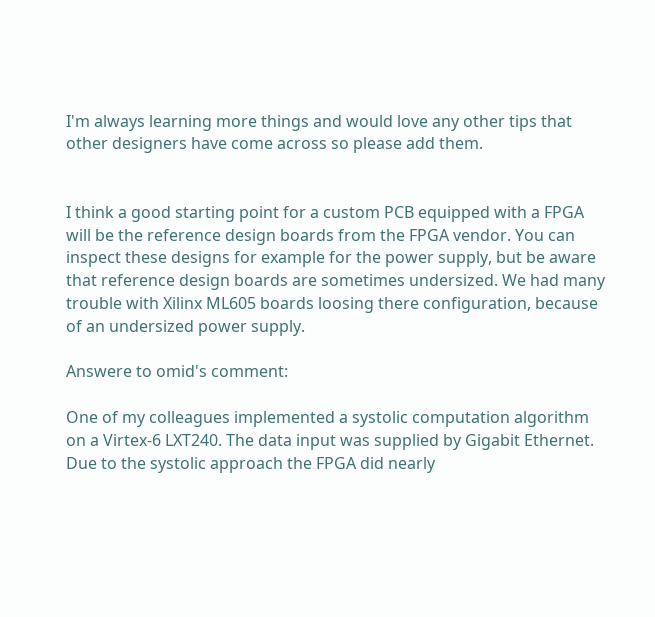I'm always learning more things and would love any other tips that other designers have come across so please add them.


I think a good starting point for a custom PCB equipped with a FPGA will be the reference design boards from the FPGA vendor. You can inspect these designs for example for the power supply, but be aware that reference design boards are sometimes undersized. We had many trouble with Xilinx ML605 boards loosing there configuration, because of an undersized power supply.

Answere to omid's comment:

One of my colleagues implemented a systolic computation algorithm on a Virtex-6 LXT240. The data input was supplied by Gigabit Ethernet. Due to the systolic approach the FPGA did nearly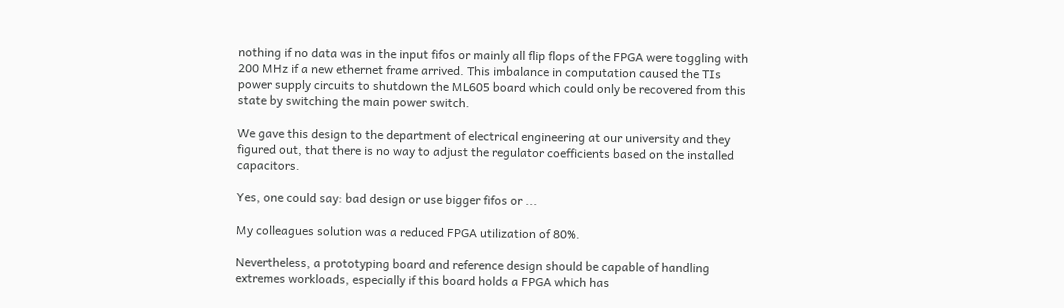nothing if no data was in the input fifos or mainly all flip flops of the FPGA were toggling with 200 MHz if a new ethernet frame arrived. This imbalance in computation caused the TIs power supply circuits to shutdown the ML605 board which could only be recovered from this state by switching the main power switch.

We gave this design to the department of electrical engineering at our university and they figured out, that there is no way to adjust the regulator coefficients based on the installed capacitors.

Yes, one could say: bad design or use bigger fifos or ...

My colleagues solution was a reduced FPGA utilization of 80%.

Nevertheless, a prototyping board and reference design should be capable of handling extremes workloads, especially if this board holds a FPGA which has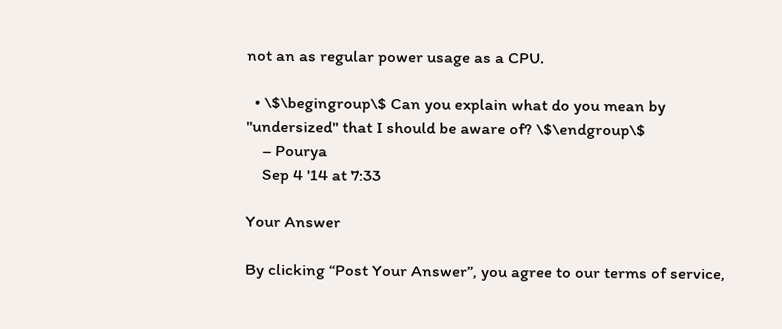not an as regular power usage as a CPU.

  • \$\begingroup\$ Can you explain what do you mean by "undersized" that I should be aware of? \$\endgroup\$
    – Pourya
    Sep 4 '14 at 7:33

Your Answer

By clicking “Post Your Answer”, you agree to our terms of service,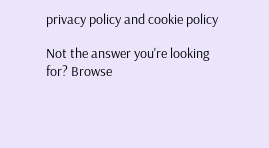privacy policy and cookie policy

Not the answer you're looking for? Browse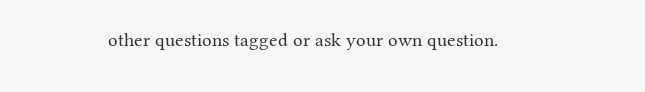other questions tagged or ask your own question.